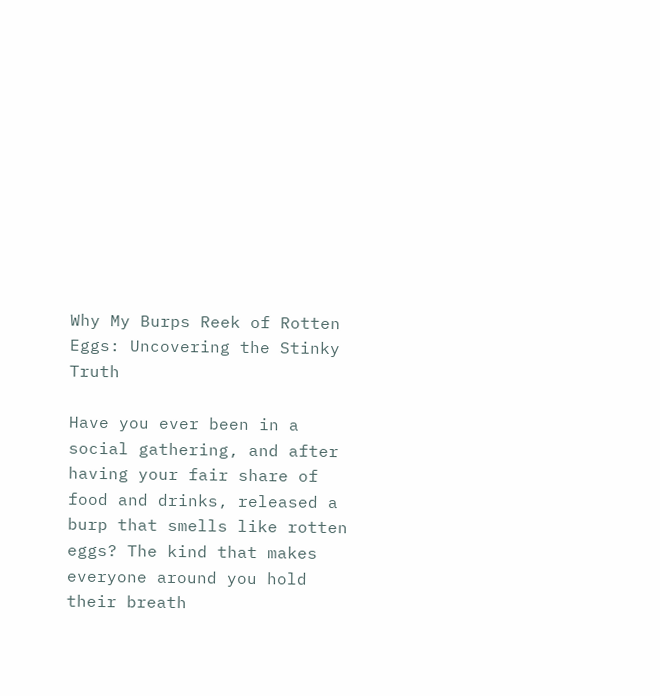Why My Burps Reek of Rotten Eggs: Uncovering the Stinky Truth

Have you ever been in a social gathering, and after having your fair share of food and drinks, released a burp that smells like rotten eggs? The kind that makes everyone around you hold their breath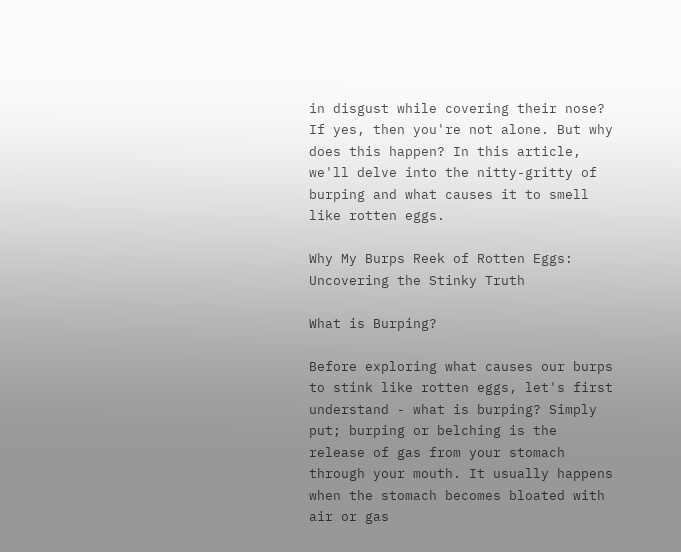in disgust while covering their nose? If yes, then you're not alone. But why does this happen? In this article, we'll delve into the nitty-gritty of burping and what causes it to smell like rotten eggs.

Why My Burps Reek of Rotten Eggs: Uncovering the Stinky Truth

What is Burping?

Before exploring what causes our burps to stink like rotten eggs, let's first understand - what is burping? Simply put; burping or belching is the release of gas from your stomach through your mouth. It usually happens when the stomach becomes bloated with air or gas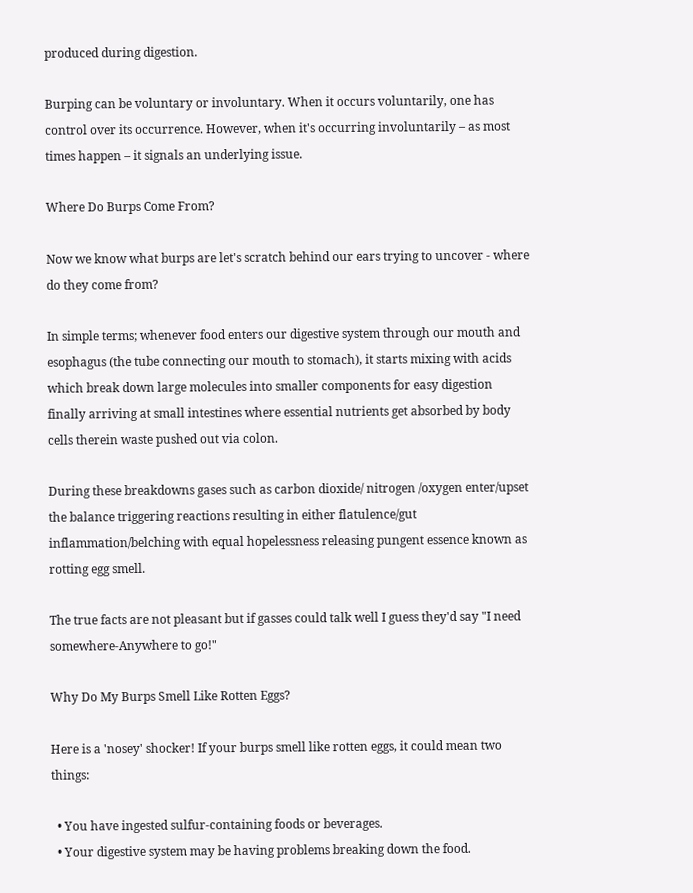produced during digestion.

Burping can be voluntary or involuntary. When it occurs voluntarily, one has control over its occurrence. However, when it's occurring involuntarily – as most times happen – it signals an underlying issue.

Where Do Burps Come From?

Now we know what burps are let's scratch behind our ears trying to uncover - where do they come from?

In simple terms; whenever food enters our digestive system through our mouth and esophagus (the tube connecting our mouth to stomach), it starts mixing with acids which break down large molecules into smaller components for easy digestion finally arriving at small intestines where essential nutrients get absorbed by body cells therein waste pushed out via colon.

During these breakdowns gases such as carbon dioxide/ nitrogen /oxygen enter/upset the balance triggering reactions resulting in either flatulence/gut inflammation/belching with equal hopelessness releasing pungent essence known as rotting egg smell.

The true facts are not pleasant but if gasses could talk well I guess they'd say "I need somewhere-Anywhere to go!"

Why Do My Burps Smell Like Rotten Eggs?

Here is a 'nosey' shocker! If your burps smell like rotten eggs, it could mean two things:

  • You have ingested sulfur-containing foods or beverages.
  • Your digestive system may be having problems breaking down the food.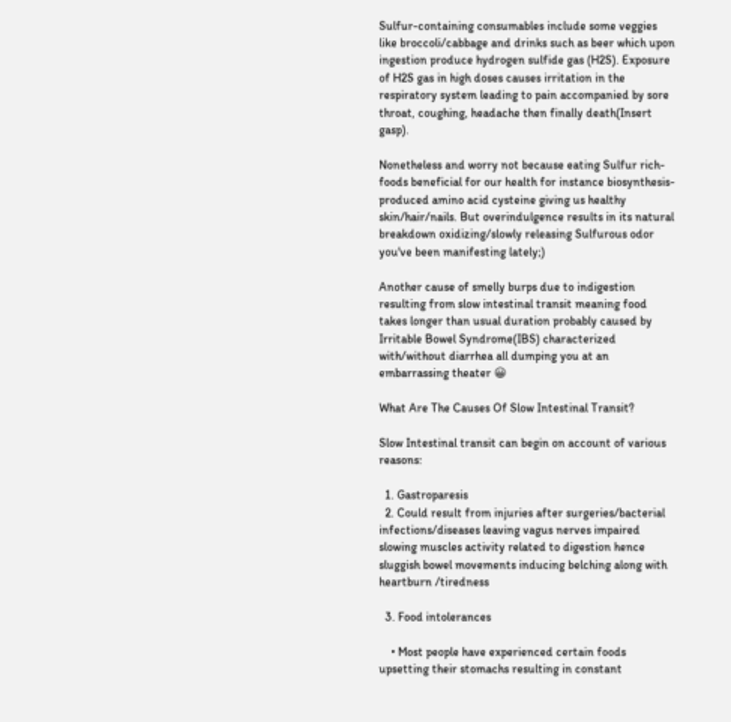Sulfur-containing consumables include some veggies like broccoli/cabbage and drinks such as beer which upon ingestion produce hydrogen sulfide gas (H2S). Exposure of H2S gas in high doses causes irritation in the respiratory system leading to pain accompanied by sore throat, coughing, headache then finally death(Insert gasp).

Nonetheless and worry not because eating Sulfur rich-foods beneficial for our health for instance biosynthesis-produced amino acid cysteine giving us healthy skin/hair/nails. But overindulgence results in its natural breakdown oxidizing/slowly releasing Sulfurous odor you've been manifesting lately;)

Another cause of smelly burps due to indigestion resulting from slow intestinal transit meaning food takes longer than usual duration probably caused by Irritable Bowel Syndrome(IBS) characterized with/without diarrhea all dumping you at an embarrassing theater 😀

What Are The Causes Of Slow Intestinal Transit?

Slow Intestinal transit can begin on account of various reasons:

  1. Gastroparesis
  2. Could result from injuries after surgeries/bacterial infections/diseases leaving vagus nerves impaired slowing muscles activity related to digestion hence sluggish bowel movements inducing belching along with heartburn /tiredness

  3. Food intolerances

    • Most people have experienced certain foods upsetting their stomachs resulting in constant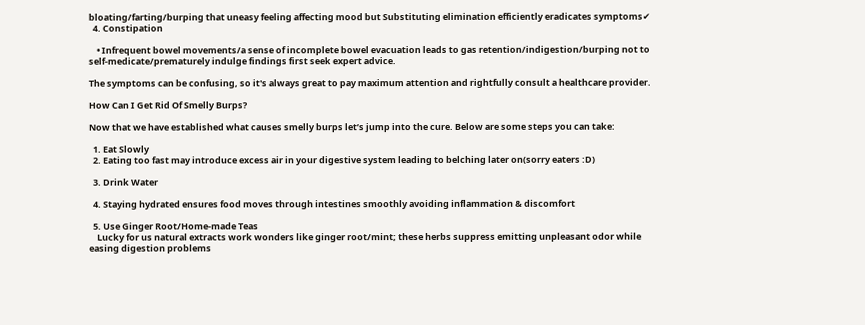bloating/farting/burping that uneasy feeling affecting mood but Substituting elimination efficiently eradicates symptoms✔
  4. Constipation

    • Infrequent bowel movements/a sense of incomplete bowel evacuation leads to gas retention/indigestion/burping not to self-medicate/prematurely indulge findings first seek expert advice.

The symptoms can be confusing, so it's always great to pay maximum attention and rightfully consult a healthcare provider.

How Can I Get Rid Of Smelly Burps?

Now that we have established what causes smelly burps let’s jump into the cure. Below are some steps you can take:

  1. Eat Slowly
  2. Eating too fast may introduce excess air in your digestive system leading to belching later on(sorry eaters :D)

  3. Drink Water

  4. Staying hydrated ensures food moves through intestines smoothly avoiding inflammation & discomfort

  5. Use Ginger Root/Home-made Teas
    Lucky for us natural extracts work wonders like ginger root/mint; these herbs suppress emitting unpleasant odor while easing digestion problems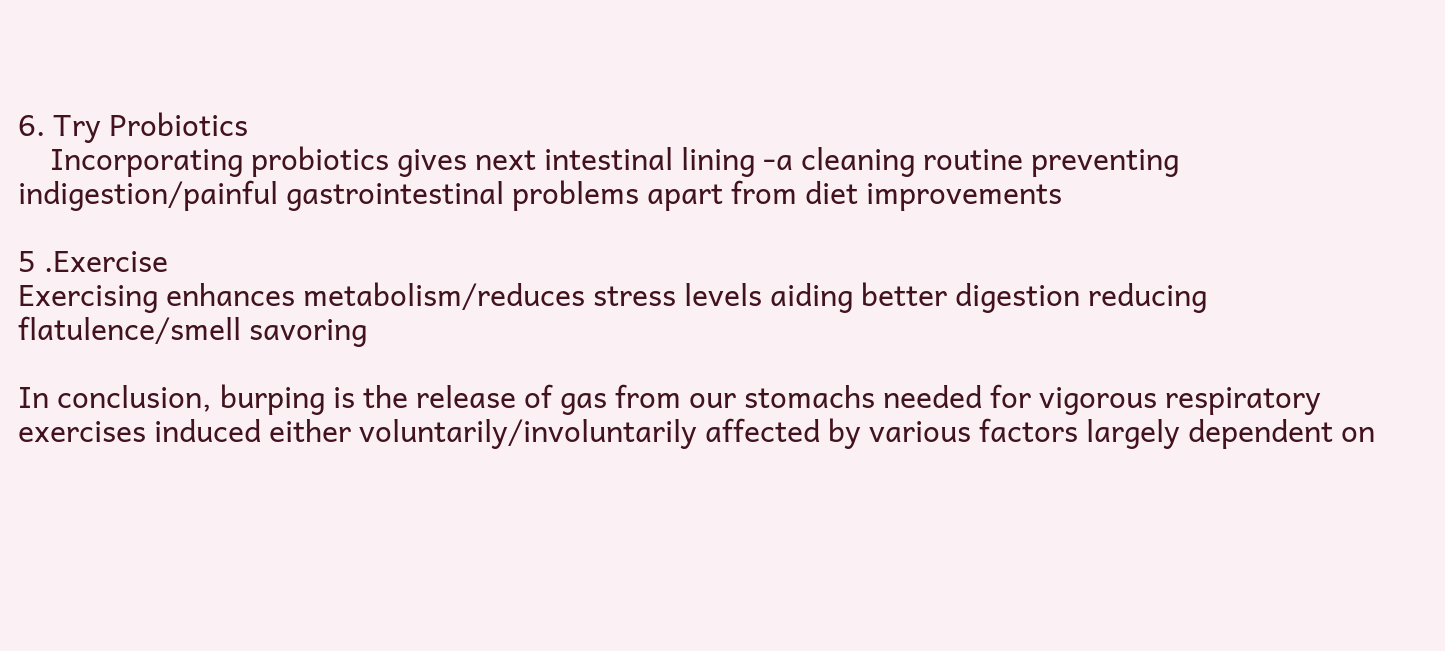6. Try Probiotics
    Incorporating probiotics gives next intestinal lining -a cleaning routine preventing indigestion/painful gastrointestinal problems apart from diet improvements

5 .Exercise
Exercising enhances metabolism/reduces stress levels aiding better digestion reducing flatulence/smell savoring

In conclusion, burping is the release of gas from our stomachs needed for vigorous respiratory exercises induced either voluntarily/involuntarily affected by various factors largely dependent on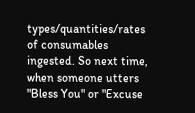types/quantities/rates of consumables ingested. So next time, when someone utters "Bless You" or "Excuse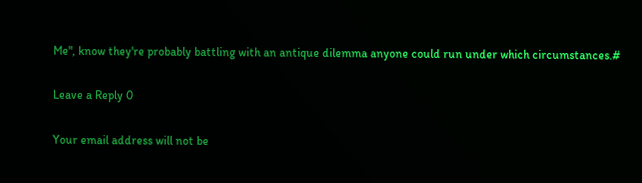Me", know they're probably battling with an antique dilemma anyone could run under which circumstances.#

Leave a Reply 0

Your email address will not be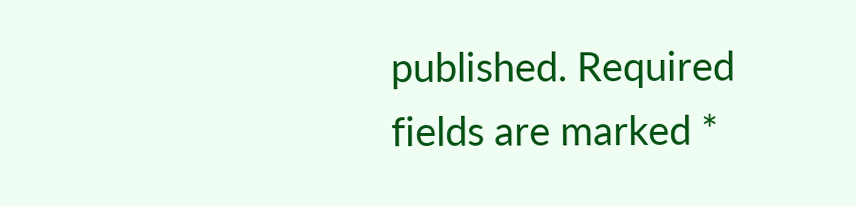published. Required fields are marked *